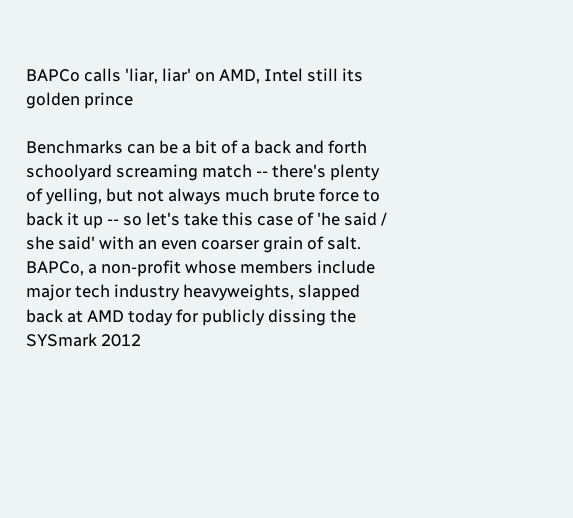BAPCo calls 'liar, liar' on AMD, Intel still its golden prince

Benchmarks can be a bit of a back and forth schoolyard screaming match -- there's plenty of yelling, but not always much brute force to back it up -- so let's take this case of 'he said / she said' with an even coarser grain of salt. BAPCo, a non-profit whose members include major tech industry heavyweights, slapped back at AMD today for publicly dissing the SYSmark 2012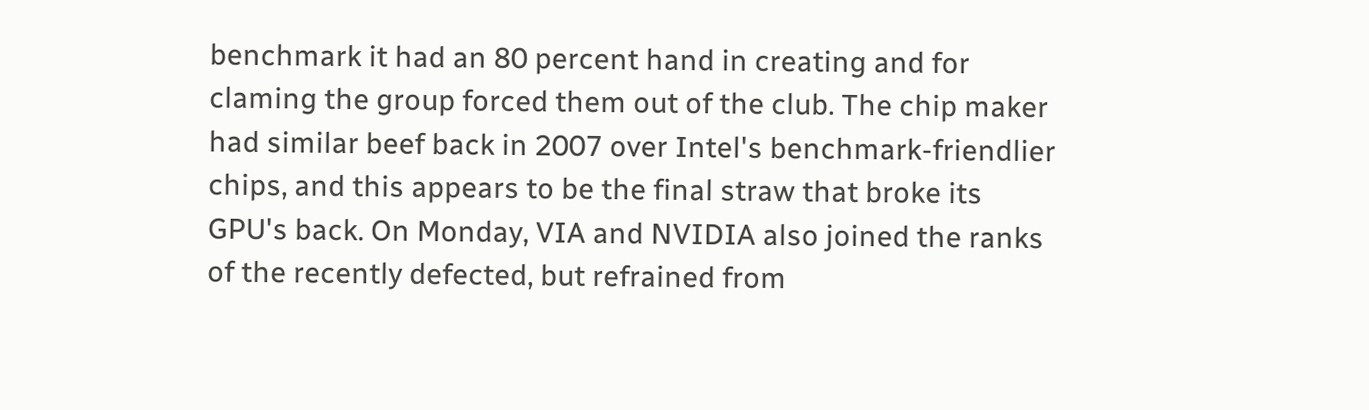benchmark it had an 80 percent hand in creating and for claming the group forced them out of the club. The chip maker had similar beef back in 2007 over Intel's benchmark-friendlier chips, and this appears to be the final straw that broke its GPU's back. On Monday, VIA and NVIDIA also joined the ranks of the recently defected, but refrained from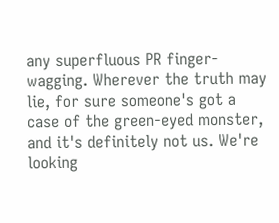any superfluous PR finger-wagging. Wherever the truth may lie, for sure someone's got a case of the green-eyed monster, and it's definitely not us. We're looking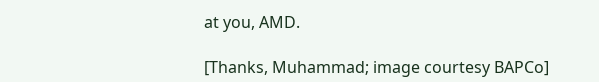at you, AMD.

[Thanks, Muhammad; image courtesy BAPCo]